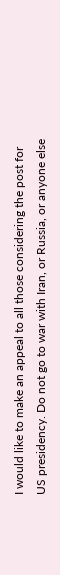I would like to make an appeal to all those considering the post for US presidency. Do not go to war with Iran, or Russia, or anyone else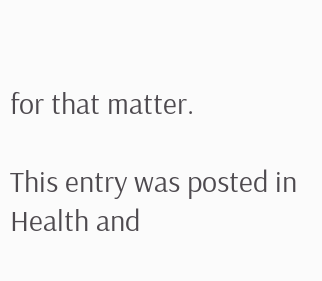for that matter.

This entry was posted in Health and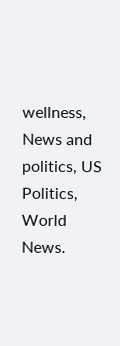wellness, News and politics, US Politics, World News.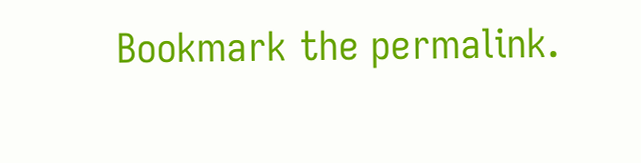Bookmark the permalink.